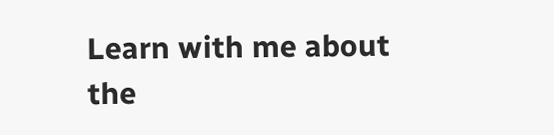Learn with me about the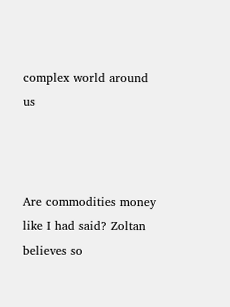complex world around us



Are commodities money like I had said? Zoltan believes so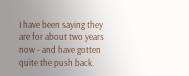I have been saying they are for about two years now - and have gotten quite the push back.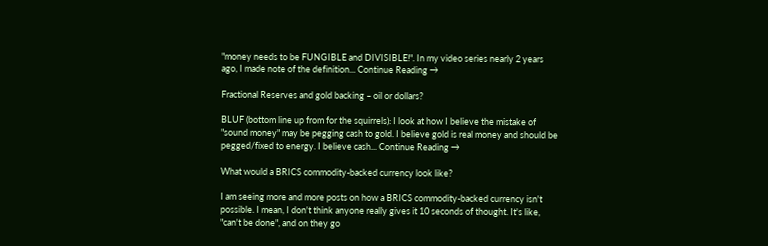"money needs to be FUNGIBLE and DIVISIBLE!". In my video series nearly 2 years ago, I made note of the definition... Continue Reading →

Fractional Reserves and gold backing – oil or dollars?

BLUF (bottom line up from for the squirrels): I look at how I believe the mistake of "sound money" may be pegging cash to gold. I believe gold is real money and should be pegged/fixed to energy. I believe cash... Continue Reading →

What would a BRICS commodity-backed currency look like?

I am seeing more and more posts on how a BRICS commodity-backed currency isn't possible. I mean, I don't think anyone really gives it 10 seconds of thought. It's like, "can't be done", and on they go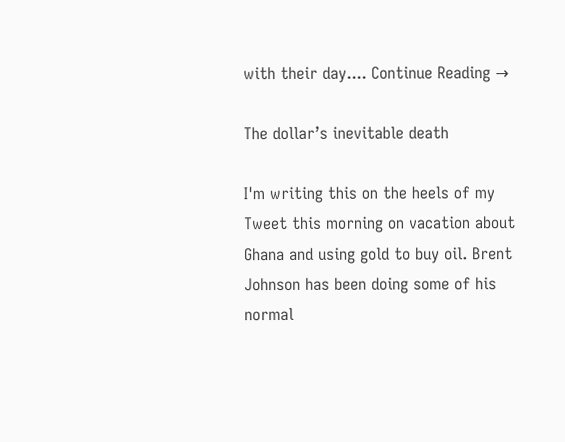with their day.... Continue Reading →

The dollar’s inevitable death

I'm writing this on the heels of my Tweet this morning on vacation about Ghana and using gold to buy oil. Brent Johnson has been doing some of his normal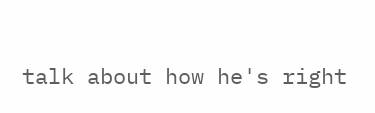talk about how he's right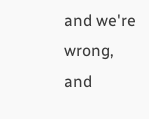and we're wrong, and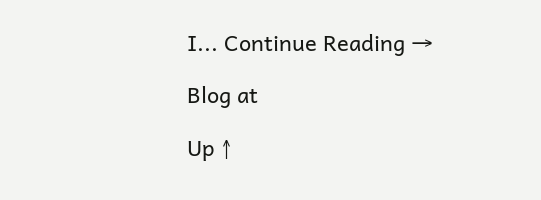I... Continue Reading →

Blog at

Up ↑